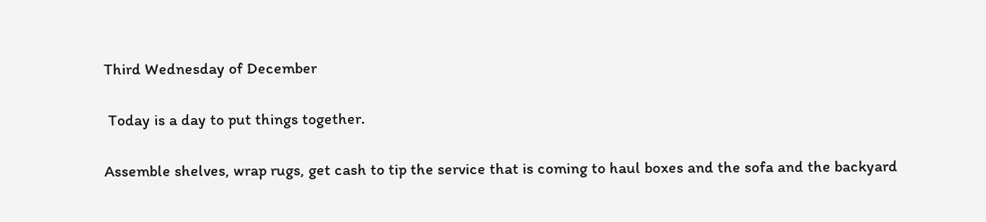Third Wednesday of December

 Today is a day to put things together.

Assemble shelves, wrap rugs, get cash to tip the service that is coming to haul boxes and the sofa and the backyard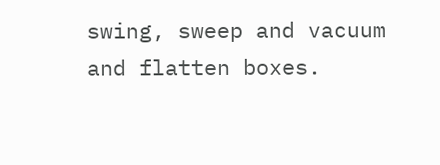swing, sweep and vacuum and flatten boxes.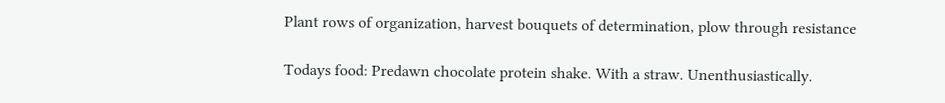Plant rows of organization, harvest bouquets of determination, plow through resistance

Todays food: Predawn chocolate protein shake. With a straw. Unenthusiastically.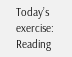Today’s exercise: Reading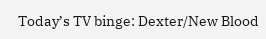Today’s TV binge: Dexter/New Blood